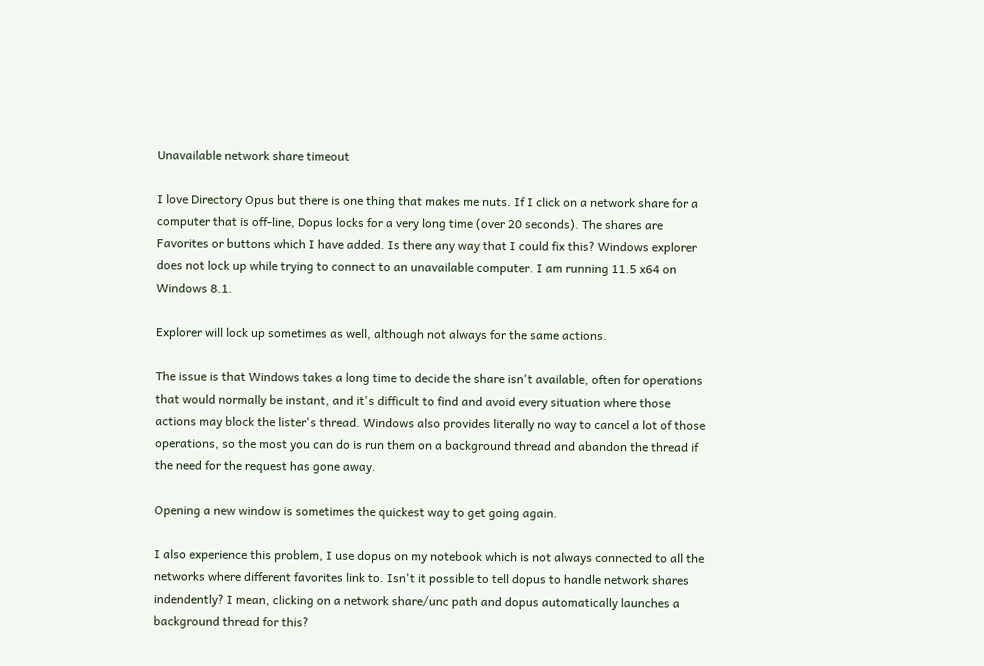Unavailable network share timeout

I love Directory Opus but there is one thing that makes me nuts. If I click on a network share for a computer that is off-line, Dopus locks for a very long time (over 20 seconds). The shares are Favorites or buttons which I have added. Is there any way that I could fix this? Windows explorer does not lock up while trying to connect to an unavailable computer. I am running 11.5 x64 on Windows 8.1.

Explorer will lock up sometimes as well, although not always for the same actions.

The issue is that Windows takes a long time to decide the share isn't available, often for operations that would normally be instant, and it's difficult to find and avoid every situation where those actions may block the lister's thread. Windows also provides literally no way to cancel a lot of those operations, so the most you can do is run them on a background thread and abandon the thread if the need for the request has gone away.

Opening a new window is sometimes the quickest way to get going again.

I also experience this problem, I use dopus on my notebook which is not always connected to all the networks where different favorites link to. Isn't it possible to tell dopus to handle network shares indendently? I mean, clicking on a network share/unc path and dopus automatically launches a background thread for this?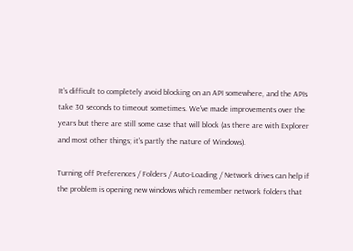It's difficult to completely avoid blocking on an API somewhere, and the APIs take 30 seconds to timeout sometimes. We've made improvements over the years but there are still some case that will block (as there are with Explorer and most other things; it's partly the nature of Windows).

Turning off Preferences / Folders / Auto-Loading / Network drives can help if the problem is opening new windows which remember network folders that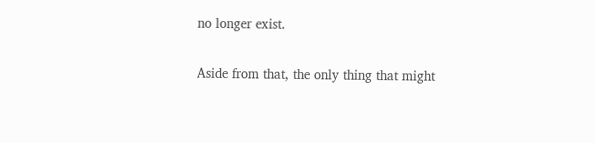no longer exist.

Aside from that, the only thing that might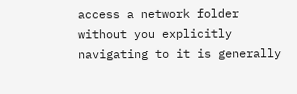access a network folder without you explicitly navigating to it is generally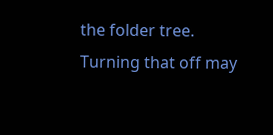the folder tree. Turning that off may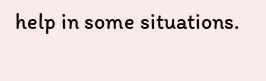help in some situations.